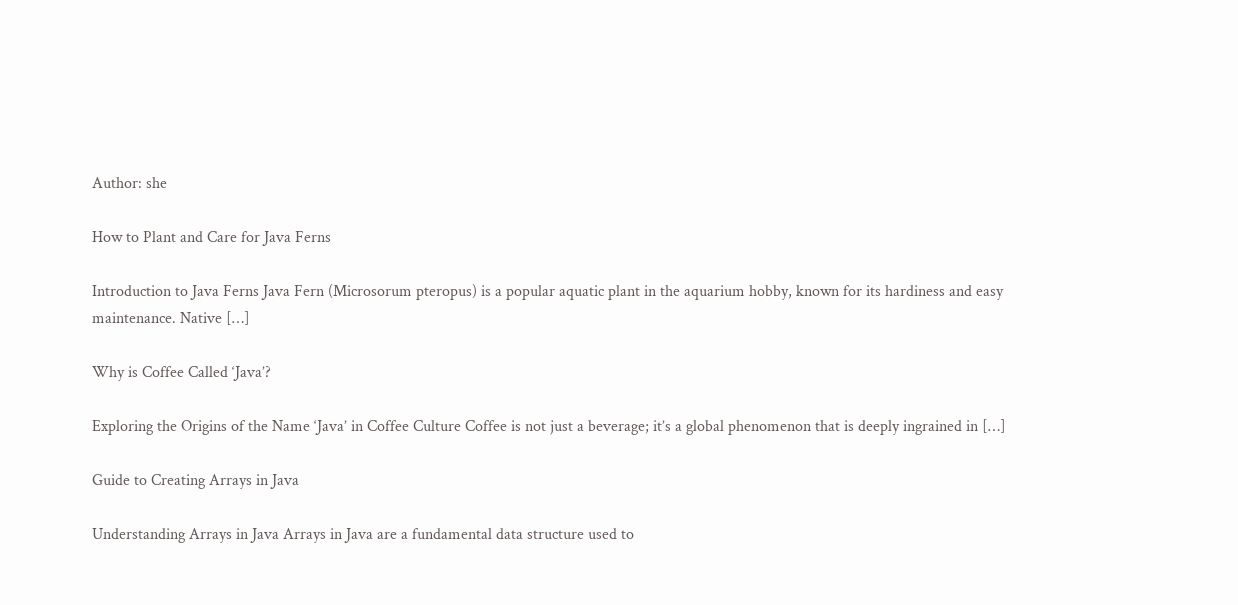Author: she

How to Plant and Care for Java Ferns

Introduction to Java Ferns Java Fern (Microsorum pteropus) is a popular aquatic plant in the aquarium hobby, known for its hardiness and easy maintenance. Native […]

Why is Coffee Called ‘Java’?

Exploring the Origins of the Name ‘Java’ in Coffee Culture Coffee is not just a beverage; it’s a global phenomenon that is deeply ingrained in […]

Guide to Creating Arrays in Java

Understanding Arrays in Java Arrays in Java are a fundamental data structure used to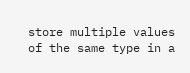store multiple values of the same type in a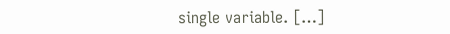single variable. […]